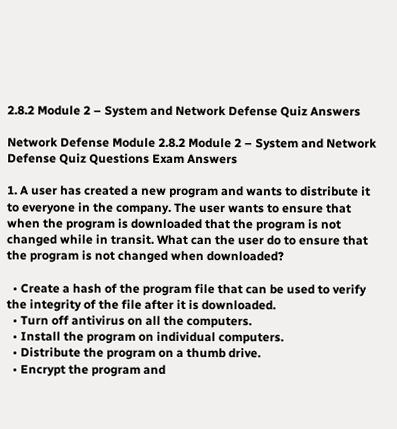2.8.2 Module 2 – System and Network Defense Quiz Answers

Network Defense Module 2.8.2 Module 2 – System and Network Defense Quiz Questions Exam Answers

1. A user has created a new program and wants to distribute it to everyone in the company. The user wants to ensure that when the program is downloaded that the program is not changed while in transit. What can the user do to ensure that the program is not changed when downloaded?

  • Create a hash of the program file that can be used to verify the integrity of the file after it is downloaded.
  • Turn off antivirus on all the computers.
  • Install the program on individual computers.
  • Distribute the program on a thumb drive.
  • Encrypt the program and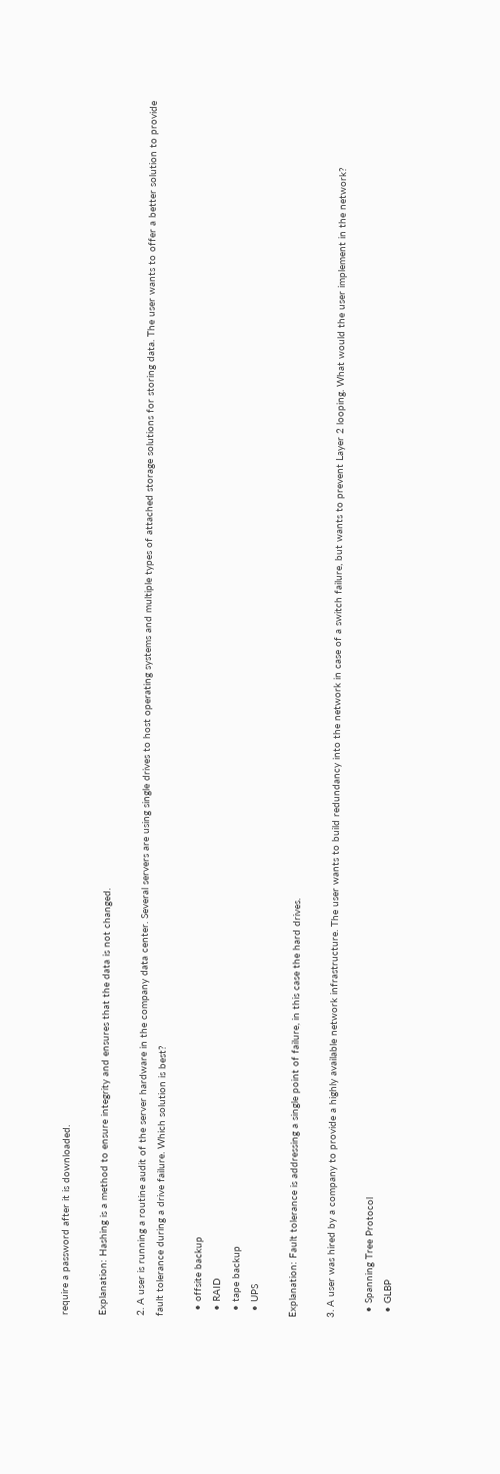require a password after it is downloaded.

Explanation: Hashing is a method to ensure integrity and ensures that the data is not changed.

2. A user is running a routine audit of the server hardware in the company data center. Several servers are using single drives to host operating systems and multiple types of attached storage solutions for storing data. The user wants to offer a better solution to provide fault tolerance during a drive failure. Which solution is best?

  • offsite backup
  • RAID
  • tape backup
  • UPS

Explanation: Fault tolerance is addressing a single point of failure, in this case the hard drives.

3. A user was hired by a company to provide a highly available network infrastructure. The user wants to build redundancy into the network in case of a switch failure, but wants to prevent Layer 2 looping. What would the user implement in the network?

  • Spanning Tree Protocol
  • GLBP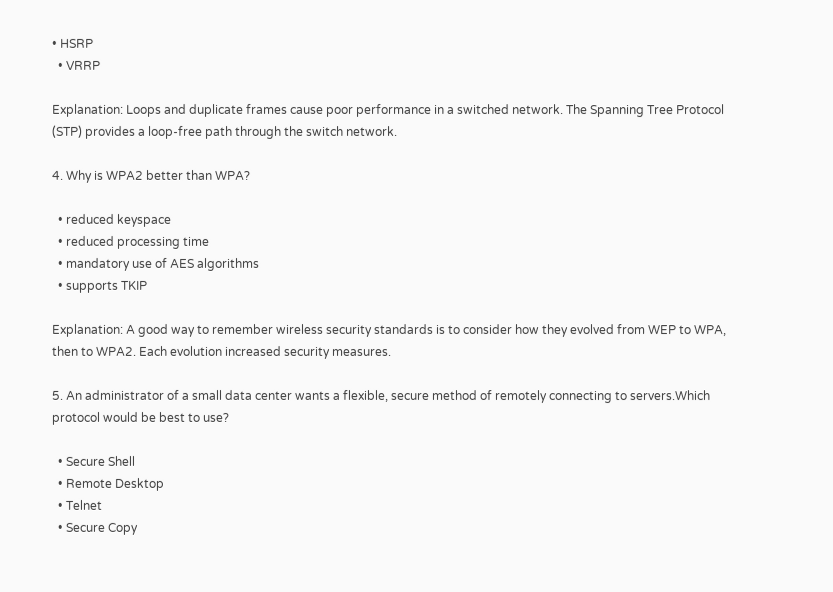• HSRP
  • VRRP

Explanation: Loops and duplicate frames cause poor performance in a switched network. The Spanning Tree Protocol (STP) provides a loop-free path through the switch network.

4. Why is WPA2 better than WPA?

  • reduced keyspace
  • reduced processing time
  • mandatory use of AES algorithms
  • supports TKIP

Explanation: A good way to remember wireless security standards is to consider how they evolved from WEP to WPA, then to WPA2. Each evolution increased security measures.

5. An administrator of a small data center wants a flexible, secure method of remotely connecting to servers.Which protocol would be best to use?

  • Secure Shell
  • Remote Desktop
  • Telnet
  • Secure Copy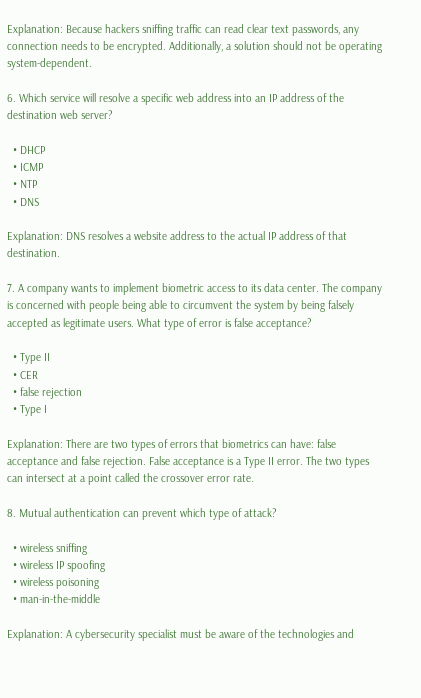Explanation: Because hackers sniffing traffic can read clear text passwords, any connection needs to be encrypted. Additionally, a solution should not be operating system-dependent.

6. Which service will resolve a specific web address into an IP address of the destination web server?

  • DHCP
  • ICMP
  • NTP
  • DNS

Explanation: DNS resolves a website address to the actual IP address of that destination.

7. A company wants to implement biometric access to its data center. The company is concerned with people being able to circumvent the system by being falsely accepted as legitimate users. What type of error is false acceptance?

  • Type II
  • CER
  • false rejection
  • Type I

Explanation: There are two types of errors that biometrics can have: false acceptance and false rejection. False acceptance is a Type II error. The two types can intersect at a point called the crossover error rate.

8. Mutual authentication can prevent which type of attack?

  • wireless sniffing
  • wireless IP spoofing
  • wireless poisoning
  • man-in-the-middle

Explanation: A cybersecurity specialist must be aware of the technologies and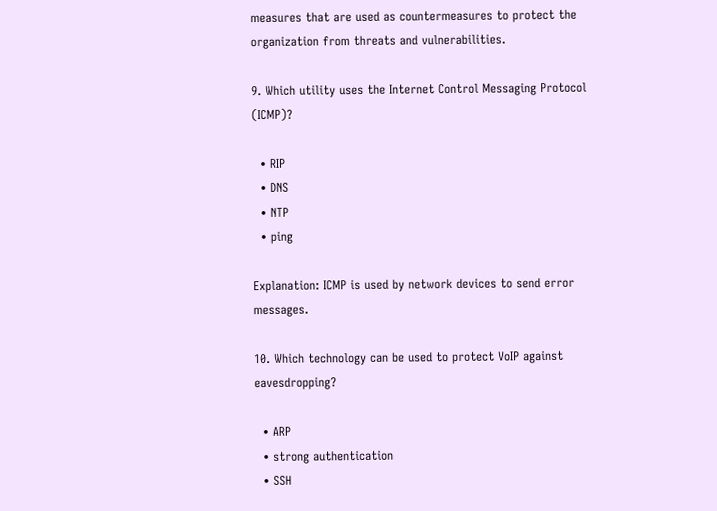measures that are used as countermeasures to protect the organization from threats and vulnerabilities.

9. Which utility uses the Internet Control Messaging Protocol (ICMP)?

  • RIP
  • DNS
  • NTP
  • ping

Explanation: ICMP is used by network devices to send error messages.

10. Which technology can be used to protect VoIP against eavesdropping?

  • ARP
  • strong authentication
  • SSH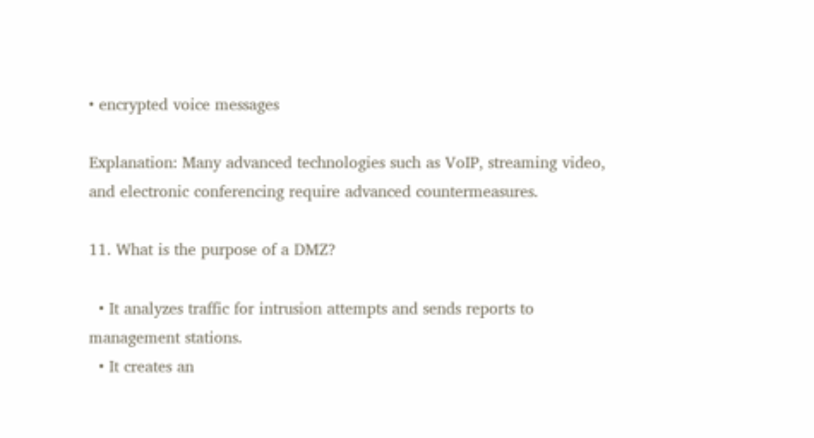• encrypted voice messages

Explanation: Many advanced technologies such as VoIP, streaming video, and electronic conferencing require advanced countermeasures.

11. What is the purpose of a DMZ?

  • It analyzes traffic for intrusion attempts and sends reports to management stations.
  • It creates an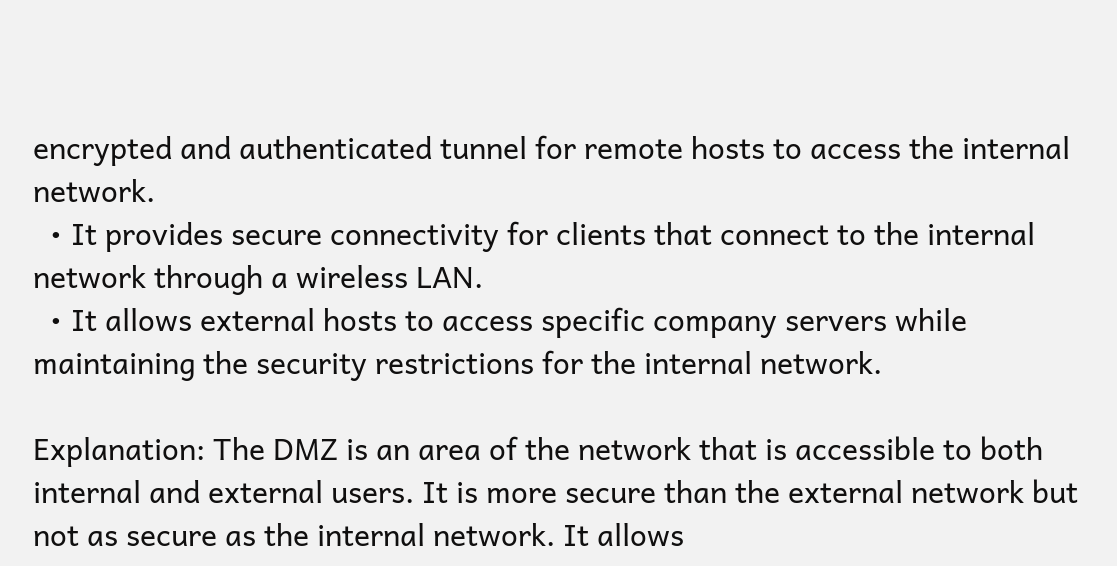encrypted and authenticated tunnel for remote hosts to access the internal network.
  • It provides secure connectivity for clients that connect to the internal network through a wireless LAN.
  • It allows external hosts to access specific company servers while maintaining the security restrictions for the internal network.

Explanation: The DMZ is an area of the network that is accessible to both internal and external users. It is more secure than the external network but not as secure as the internal network. It allows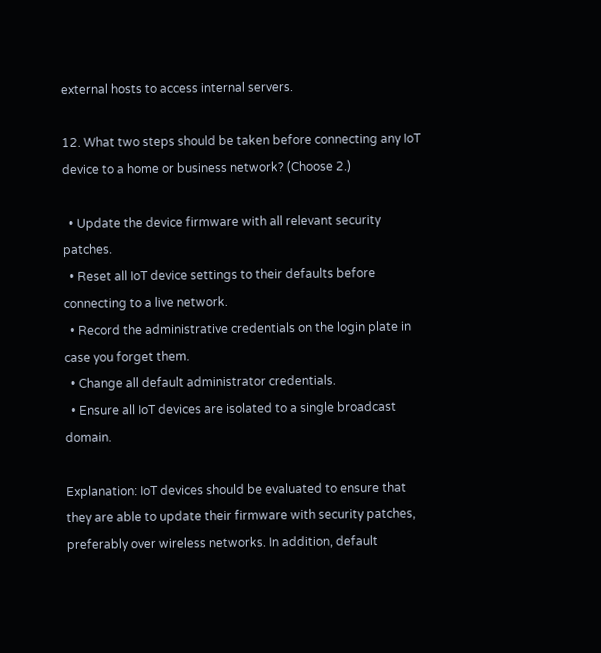external hosts to access internal servers.

12. What two steps should be taken before connecting any IoT device to a home or business network? (Choose 2.)

  • Update the device firmware with all relevant security patches.
  • Reset all IoT device settings to their defaults before connecting to a live network.
  • Record the administrative credentials on the login plate in case you forget them.
  • Change all default administrator credentials.
  • Ensure all IoT devices are isolated to a single broadcast domain.

Explanation: IoT devices should be evaluated to ensure that they are able to update their firmware with security patches, preferably over wireless networks. In addition, default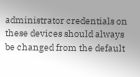administrator credentials on these devices should always be changed from the default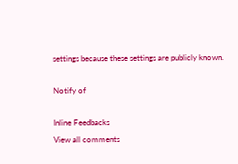settings because these settings are publicly known.

Notify of

Inline Feedbacks
View all comments